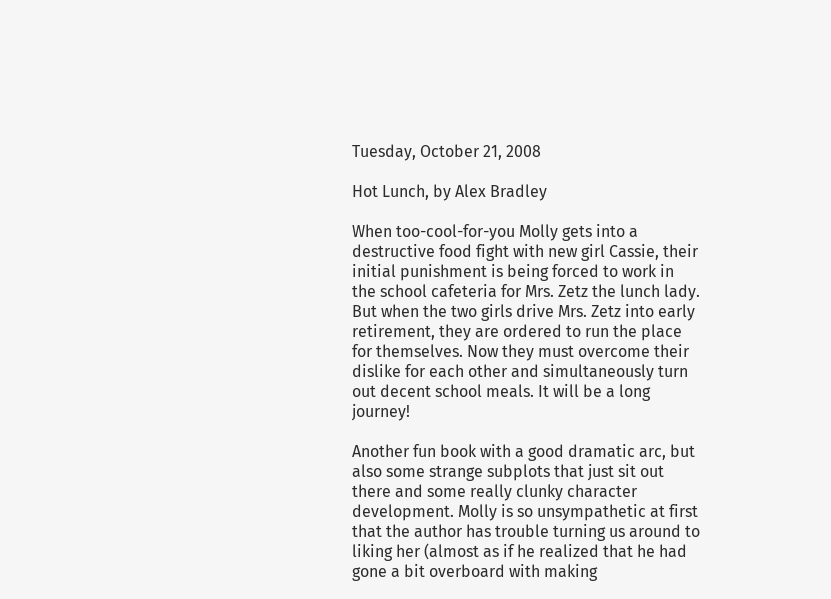Tuesday, October 21, 2008

Hot Lunch, by Alex Bradley

When too-cool-for-you Molly gets into a destructive food fight with new girl Cassie, their initial punishment is being forced to work in the school cafeteria for Mrs. Zetz the lunch lady. But when the two girls drive Mrs. Zetz into early retirement, they are ordered to run the place for themselves. Now they must overcome their dislike for each other and simultaneously turn out decent school meals. It will be a long journey!

Another fun book with a good dramatic arc, but also some strange subplots that just sit out there and some really clunky character development. Molly is so unsympathetic at first that the author has trouble turning us around to liking her (almost as if he realized that he had gone a bit overboard with making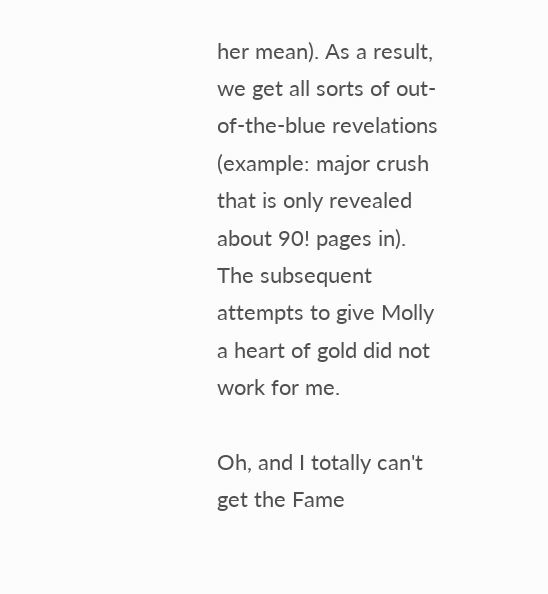her mean). As a result, we get all sorts of out-of-the-blue revelations (example: major crush that is only revealed about 90! pages in). The subsequent attempts to give Molly a heart of gold did not work for me.

Oh, and I totally can't get the Fame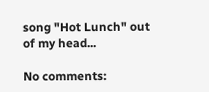song "Hot Lunch" out of my head...

No comments: